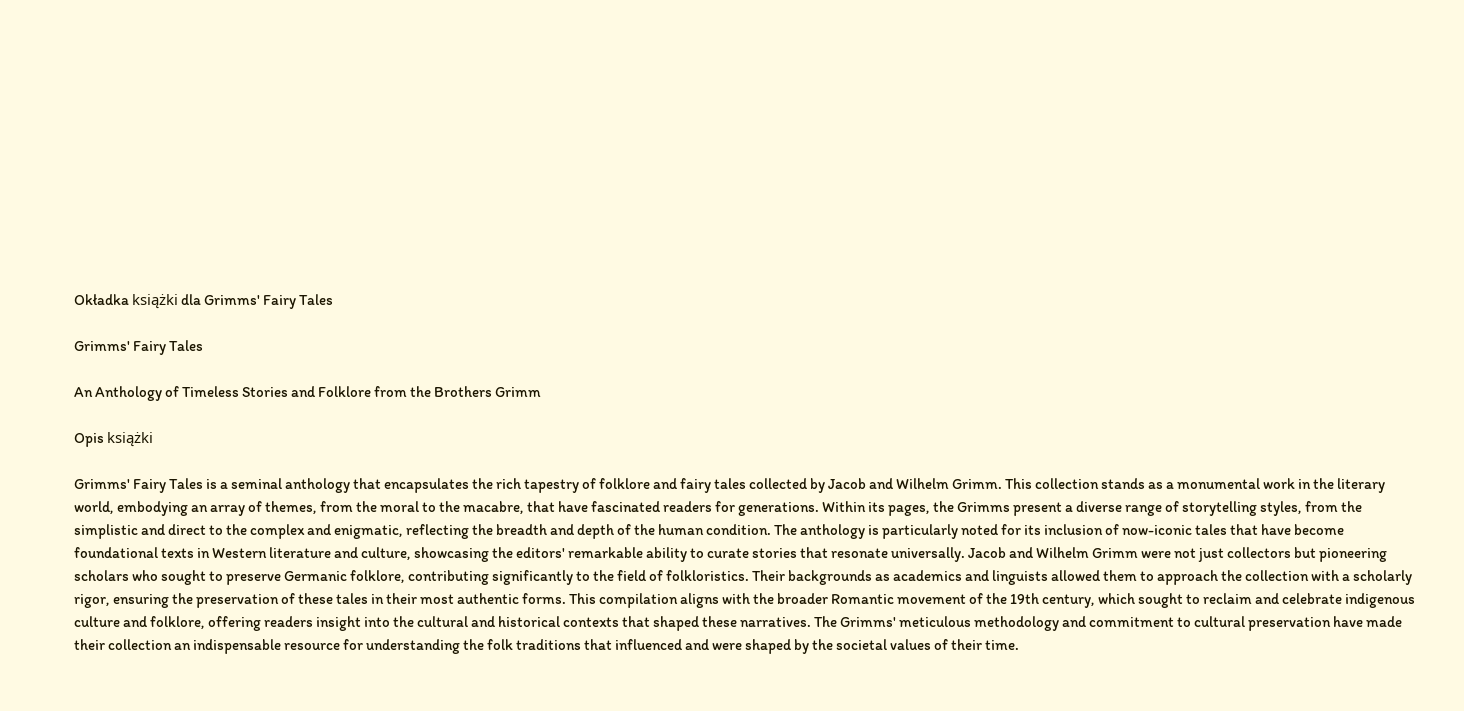Okładka książki dla Grimms' Fairy Tales

Grimms' Fairy Tales

An Anthology of Timeless Stories and Folklore from the Brothers Grimm

Opis książki

Grimms' Fairy Tales is a seminal anthology that encapsulates the rich tapestry of folklore and fairy tales collected by Jacob and Wilhelm Grimm. This collection stands as a monumental work in the literary world, embodying an array of themes, from the moral to the macabre, that have fascinated readers for generations. Within its pages, the Grimms present a diverse range of storytelling styles, from the simplistic and direct to the complex and enigmatic, reflecting the breadth and depth of the human condition. The anthology is particularly noted for its inclusion of now-iconic tales that have become foundational texts in Western literature and culture, showcasing the editors' remarkable ability to curate stories that resonate universally. Jacob and Wilhelm Grimm were not just collectors but pioneering scholars who sought to preserve Germanic folklore, contributing significantly to the field of folkloristics. Their backgrounds as academics and linguists allowed them to approach the collection with a scholarly rigor, ensuring the preservation of these tales in their most authentic forms. This compilation aligns with the broader Romantic movement of the 19th century, which sought to reclaim and celebrate indigenous culture and folklore, offering readers insight into the cultural and historical contexts that shaped these narratives. The Grimms' meticulous methodology and commitment to cultural preservation have made their collection an indispensable resource for understanding the folk traditions that influenced and were shaped by the societal values of their time.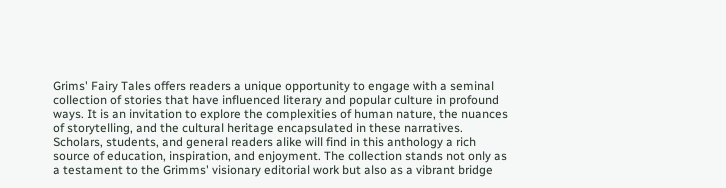Grims' Fairy Tales offers readers a unique opportunity to engage with a seminal collection of stories that have influenced literary and popular culture in profound ways. It is an invitation to explore the complexities of human nature, the nuances of storytelling, and the cultural heritage encapsulated in these narratives. Scholars, students, and general readers alike will find in this anthology a rich source of education, inspiration, and enjoyment. The collection stands not only as a testament to the Grimms' visionary editorial work but also as a vibrant bridge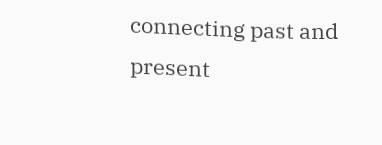connecting past and present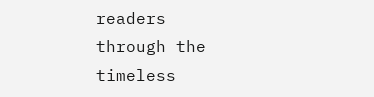readers through the timeless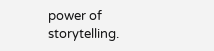power of storytelling.